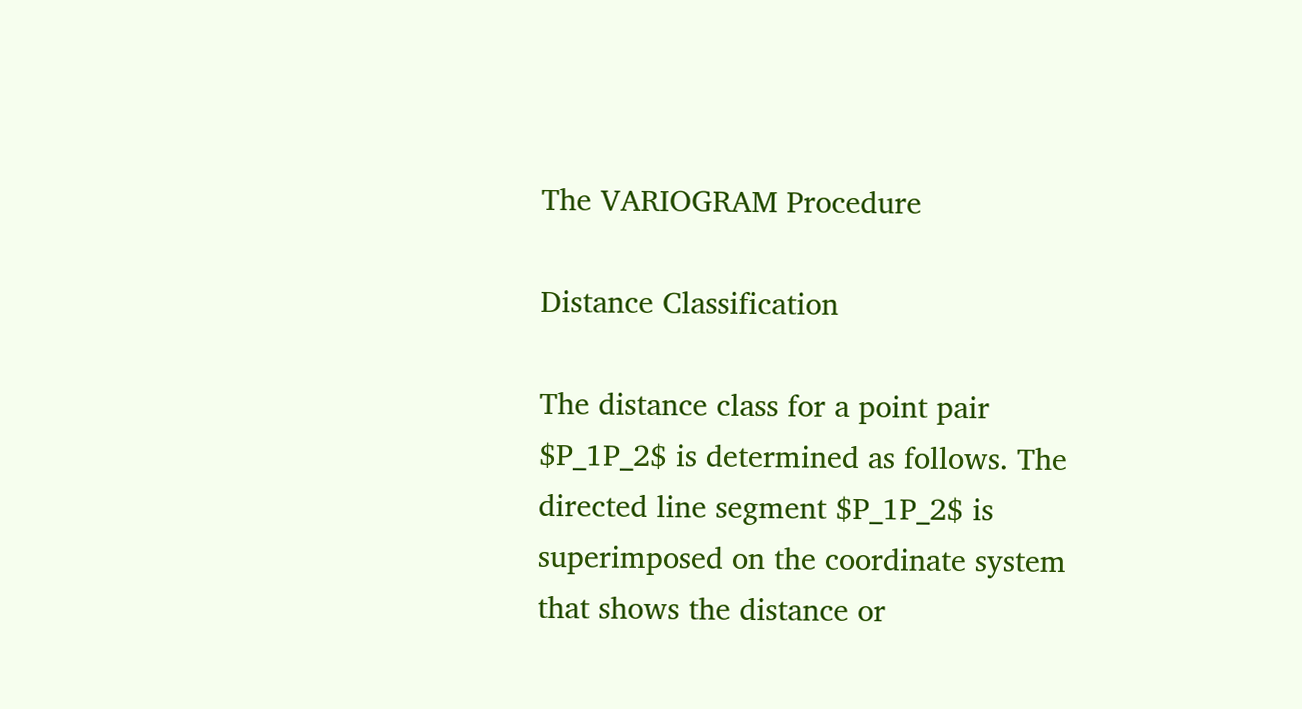The VARIOGRAM Procedure

Distance Classification

The distance class for a point pair $P_1P_2$ is determined as follows. The directed line segment $P_1P_2$ is superimposed on the coordinate system that shows the distance or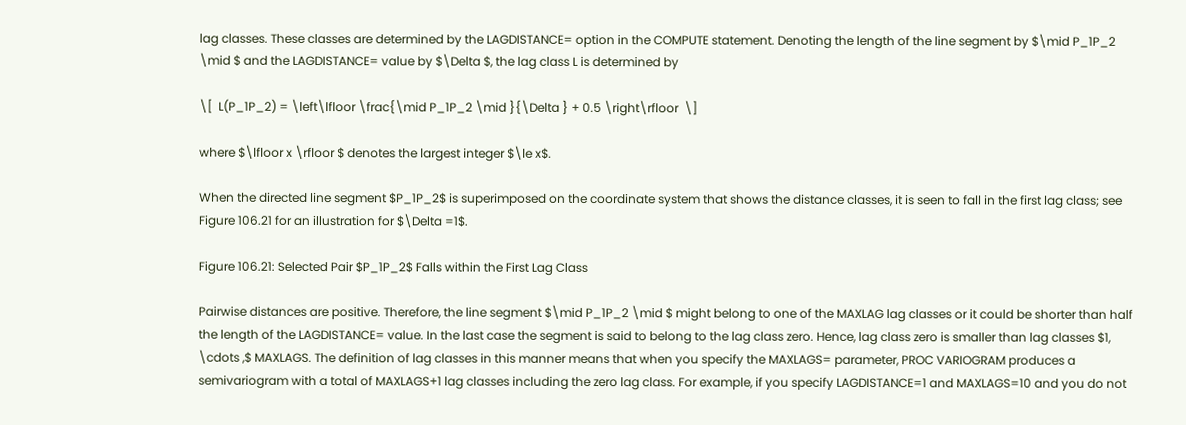lag classes. These classes are determined by the LAGDISTANCE= option in the COMPUTE statement. Denoting the length of the line segment by $\mid P_1P_2 \mid $ and the LAGDISTANCE= value by $\Delta $, the lag class L is determined by

\[  L(P_1P_2) = \left\lfloor \frac{\mid P_1P_2 \mid }{\Delta } + 0.5 \right\rfloor  \]

where $\lfloor x \rfloor $ denotes the largest integer $\le x$.

When the directed line segment $P_1P_2$ is superimposed on the coordinate system that shows the distance classes, it is seen to fall in the first lag class; see Figure 106.21 for an illustration for $\Delta =1$.

Figure 106.21: Selected Pair $P_1P_2$ Falls within the First Lag Class

Pairwise distances are positive. Therefore, the line segment $\mid P_1P_2 \mid $ might belong to one of the MAXLAG lag classes or it could be shorter than half the length of the LAGDISTANCE= value. In the last case the segment is said to belong to the lag class zero. Hence, lag class zero is smaller than lag classes $1, \cdots ,$ MAXLAGS. The definition of lag classes in this manner means that when you specify the MAXLAGS= parameter, PROC VARIOGRAM produces a semivariogram with a total of MAXLAGS+1 lag classes including the zero lag class. For example, if you specify LAGDISTANCE=1 and MAXLAGS=10 and you do not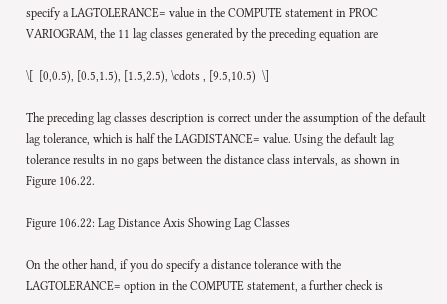specify a LAGTOLERANCE= value in the COMPUTE statement in PROC VARIOGRAM, the 11 lag classes generated by the preceding equation are

\[  [0,0.5), [0.5,1.5), [1.5,2.5), \cdots , [9.5,10.5)  \]

The preceding lag classes description is correct under the assumption of the default lag tolerance, which is half the LAGDISTANCE= value. Using the default lag tolerance results in no gaps between the distance class intervals, as shown in Figure 106.22.

Figure 106.22: Lag Distance Axis Showing Lag Classes

On the other hand, if you do specify a distance tolerance with the LAGTOLERANCE= option in the COMPUTE statement, a further check is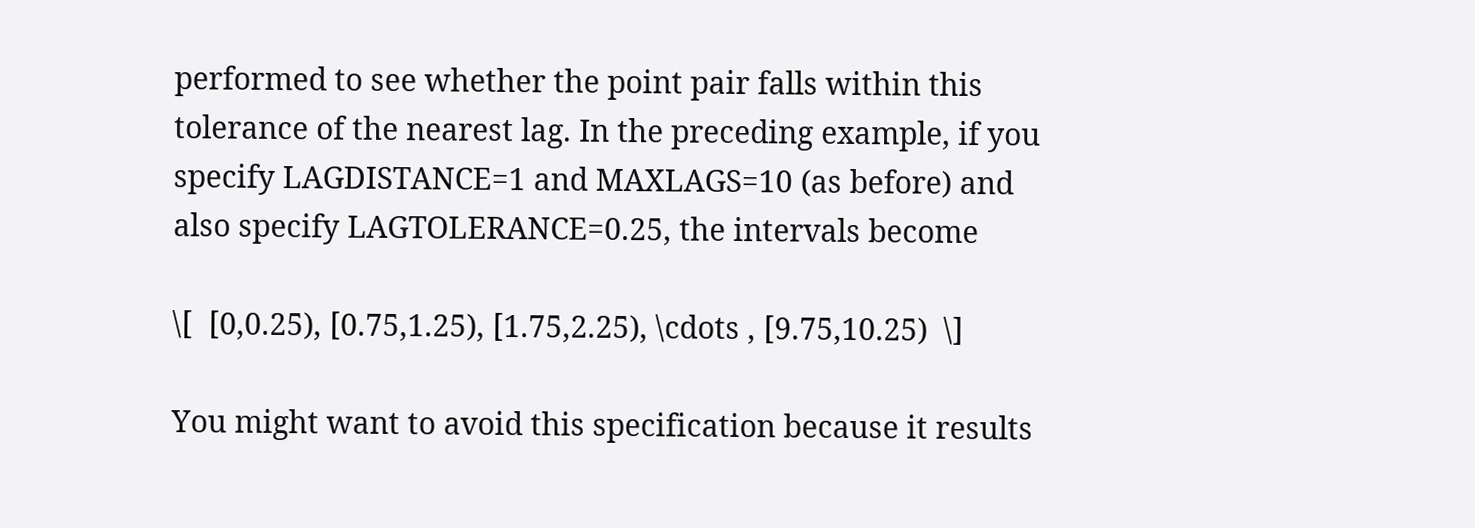performed to see whether the point pair falls within this tolerance of the nearest lag. In the preceding example, if you specify LAGDISTANCE=1 and MAXLAGS=10 (as before) and also specify LAGTOLERANCE=0.25, the intervals become

\[  [0,0.25), [0.75,1.25), [1.75,2.25), \cdots , [9.75,10.25)  \]

You might want to avoid this specification because it results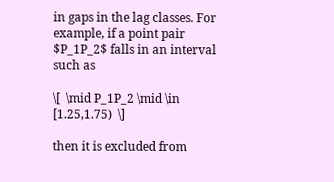in gaps in the lag classes. For example, if a point pair $P_1P_2$ falls in an interval such as

\[  \mid P_1P_2 \mid \in [1.25,1.75)  \]

then it is excluded from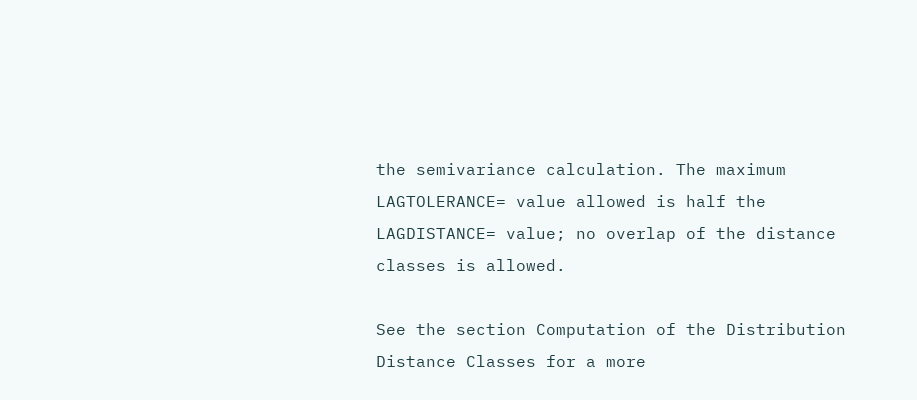the semivariance calculation. The maximum LAGTOLERANCE= value allowed is half the LAGDISTANCE= value; no overlap of the distance classes is allowed.

See the section Computation of the Distribution Distance Classes for a more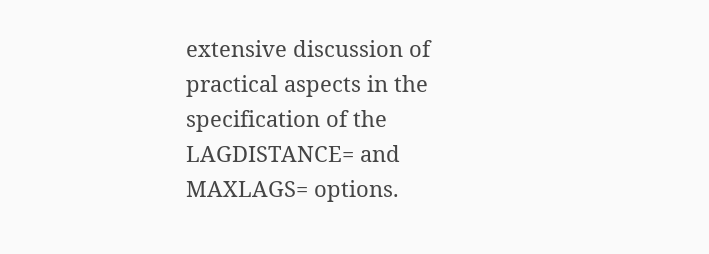extensive discussion of practical aspects in the specification of the LAGDISTANCE= and MAXLAGS= options.